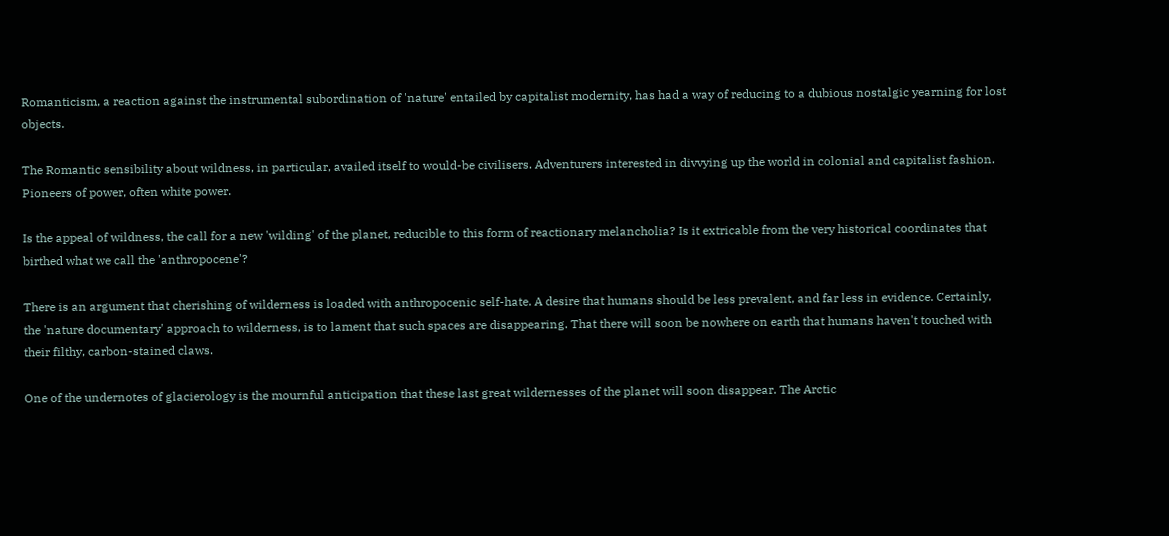Romanticism, a reaction against the instrumental subordination of 'nature' entailed by capitalist modernity, has had a way of reducing to a dubious nostalgic yearning for lost objects.

The Romantic sensibility about wildness, in particular, availed itself to would-be civilisers. Adventurers interested in divvying up the world in colonial and capitalist fashion. Pioneers of power, often white power.

Is the appeal of wildness, the call for a new 'wilding' of the planet, reducible to this form of reactionary melancholia? Is it extricable from the very historical coordinates that birthed what we call the 'anthropocene'?

There is an argument that cherishing of wilderness is loaded with anthropocenic self-hate. A desire that humans should be less prevalent, and far less in evidence. Certainly, the 'nature documentary' approach to wilderness, is to lament that such spaces are disappearing. That there will soon be nowhere on earth that humans haven't touched with their filthy, carbon-stained claws.

One of the undernotes of glacierology is the mournful anticipation that these last great wildernesses of the planet will soon disappear. The Arctic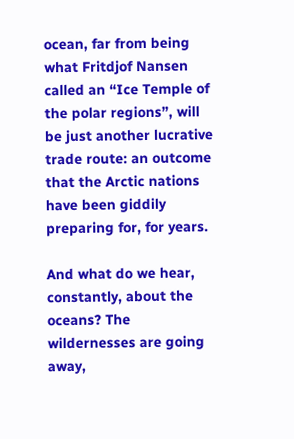ocean, far from being what Fritdjof Nansen called an “Ice Temple of the polar regions”, will be just another lucrative trade route: an outcome that the Arctic nations have been giddily preparing for, for years.

And what do we hear, constantly, about the oceans? The wildernesses are going away,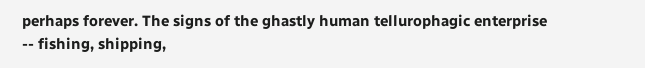perhaps forever. The signs of the ghastly human tellurophagic enterprise -- fishing, shipping,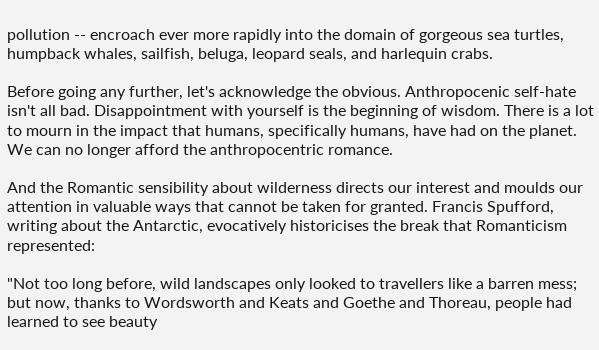pollution -- encroach ever more rapidly into the domain of gorgeous sea turtles, humpback whales, sailfish, beluga, leopard seals, and harlequin crabs.

Before going any further, let's acknowledge the obvious. Anthropocenic self-hate isn't all bad. Disappointment with yourself is the beginning of wisdom. There is a lot to mourn in the impact that humans, specifically humans, have had on the planet. We can no longer afford the anthropocentric romance.

And the Romantic sensibility about wilderness directs our interest and moulds our attention in valuable ways that cannot be taken for granted. Francis Spufford, writing about the Antarctic, evocatively historicises the break that Romanticism represented:

"Not too long before, wild landscapes only looked to travellers like a barren mess; but now, thanks to Wordsworth and Keats and Goethe and Thoreau, people had learned to see beauty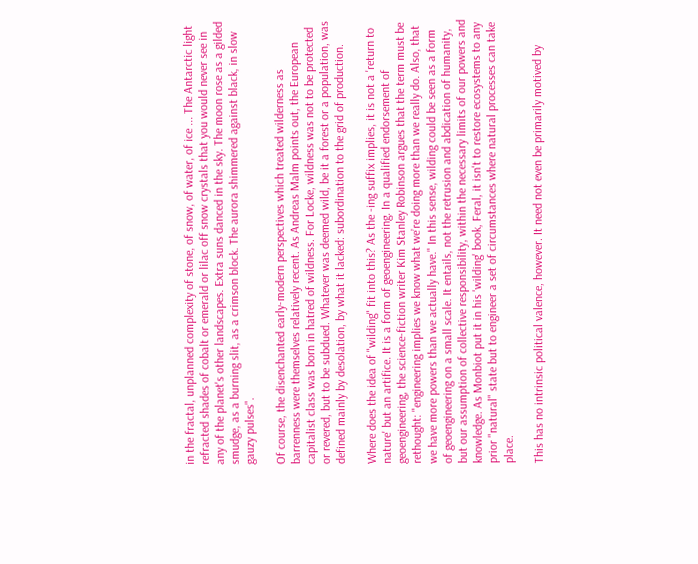in the fractal, unplanned complexity of stone, of snow, of water, of ice ... The Antarctic light refracted shades of cobalt or emerald or lilac off snow crystals that you would never see in any of the planet's other landscapes. Extra suns danced in the sky. The moon rose as a gilded smudge, as a burning slit, as a crimson block. The aurora shimmered against black, in slow gauzy pulses".

Of course, the disenchanted early-modern perspectives which treated wilderness as barrenness were themselves relatively recent. As Andreas Malm points out, the European capitalist class was born in hatred of wildness. For Locke, wildness was not to be protected or revered, but to be subdued. Whatever was deemed wild, be it a forest or a population, was defined mainly by desolation, by what it lacked: subordination to the grid of production.

Where does the idea of "wilding" fit into this? As the -ing suffix implies, it is not a 'return to nature' but an artifice. It is a form of geoengineering. In a qualified endorsement of geoengineering, the science-fiction writer Kim Stanley Robinson argues that the term must be rethought: "engineering implies we know what we’re doing more than we really do. Also, that we have more powers than we actually have." In this sense, wilding could be seen as a form of geoengineering on a small scale. It entails, not the retrusion and abdication of humanity, but our assumption of collective responsibility, within the necessary limits of our powers and knowledge. As Monbiot put it in his 'wilding' book, Feral, it isn't to restore ecosystems to any prior "natural" state but to engineer a set of circumstances where natural processes can take place.

This has no intrinsic political valence, however. It need not even be primarily motived by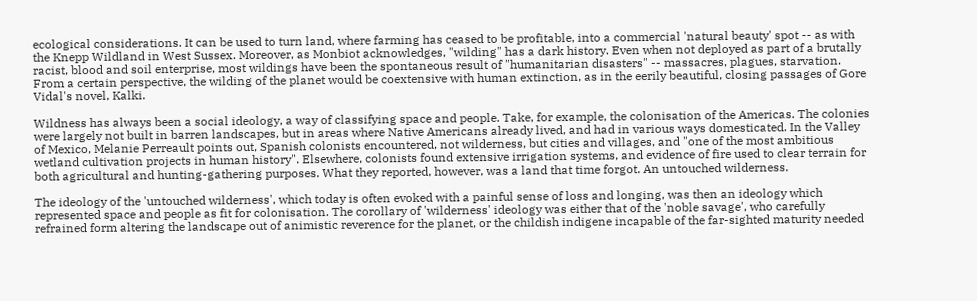ecological considerations. It can be used to turn land, where farming has ceased to be profitable, into a commercial 'natural beauty' spot -- as with the Knepp Wildland in West Sussex. Moreover, as Monbiot acknowledges, "wilding" has a dark history. Even when not deployed as part of a brutally racist, blood and soil enterprise, most wildings have been the spontaneous result of "humanitarian disasters" -- massacres, plagues, starvation. From a certain perspective, the wilding of the planet would be coextensive with human extinction, as in the eerily beautiful, closing passages of Gore Vidal's novel, Kalki.

Wildness has always been a social ideology, a way of classifying space and people. Take, for example, the colonisation of the Americas. The colonies were largely not built in barren landscapes, but in areas where Native Americans already lived, and had in various ways domesticated. In the Valley of Mexico, Melanie Perreault points out, Spanish colonists encountered, not wilderness, but cities and villages, and "one of the most ambitious wetland cultivation projects in human history". Elsewhere, colonists found extensive irrigation systems, and evidence of fire used to clear terrain for both agricultural and hunting-gathering purposes. What they reported, however, was a land that time forgot. An untouched wilderness.

The ideology of the 'untouched wilderness', which today is often evoked with a painful sense of loss and longing, was then an ideology which represented space and people as fit for colonisation. The corollary of 'wilderness' ideology was either that of the 'noble savage', who carefully refrained form altering the landscape out of animistic reverence for the planet, or the childish indigene incapable of the far-sighted maturity needed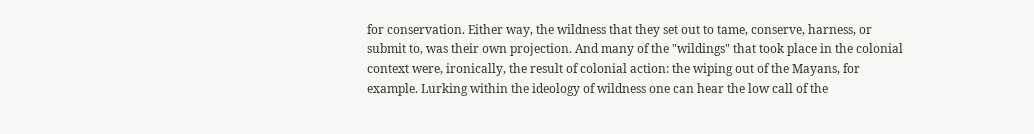for conservation. Either way, the wildness that they set out to tame, conserve, harness, or submit to, was their own projection. And many of the "wildings" that took place in the colonial context were, ironically, the result of colonial action: the wiping out of the Mayans, for example. Lurking within the ideology of wildness one can hear the low call of the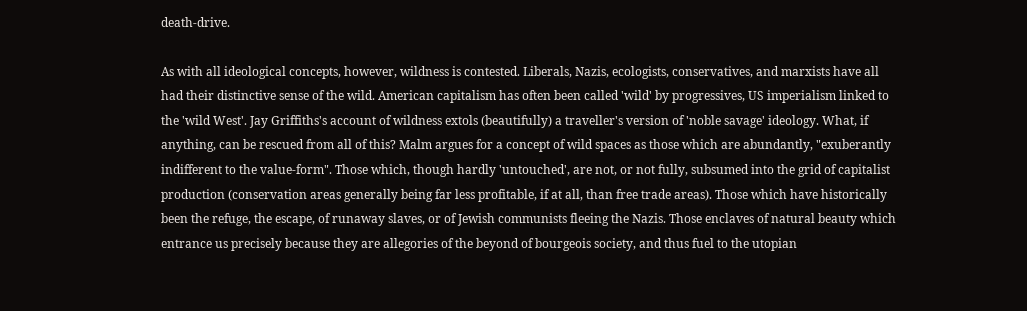death-drive.

As with all ideological concepts, however, wildness is contested. Liberals, Nazis, ecologists, conservatives, and marxists have all had their distinctive sense of the wild. American capitalism has often been called 'wild' by progressives, US imperialism linked to the 'wild West'. Jay Griffiths's account of wildness extols (beautifully) a traveller's version of 'noble savage' ideology. What, if anything, can be rescued from all of this? Malm argues for a concept of wild spaces as those which are abundantly, "exuberantly indifferent to the value-form". Those which, though hardly 'untouched', are not, or not fully, subsumed into the grid of capitalist production (conservation areas generally being far less profitable, if at all, than free trade areas). Those which have historically been the refuge, the escape, of runaway slaves, or of Jewish communists fleeing the Nazis. Those enclaves of natural beauty which entrance us precisely because they are allegories of the beyond of bourgeois society, and thus fuel to the utopian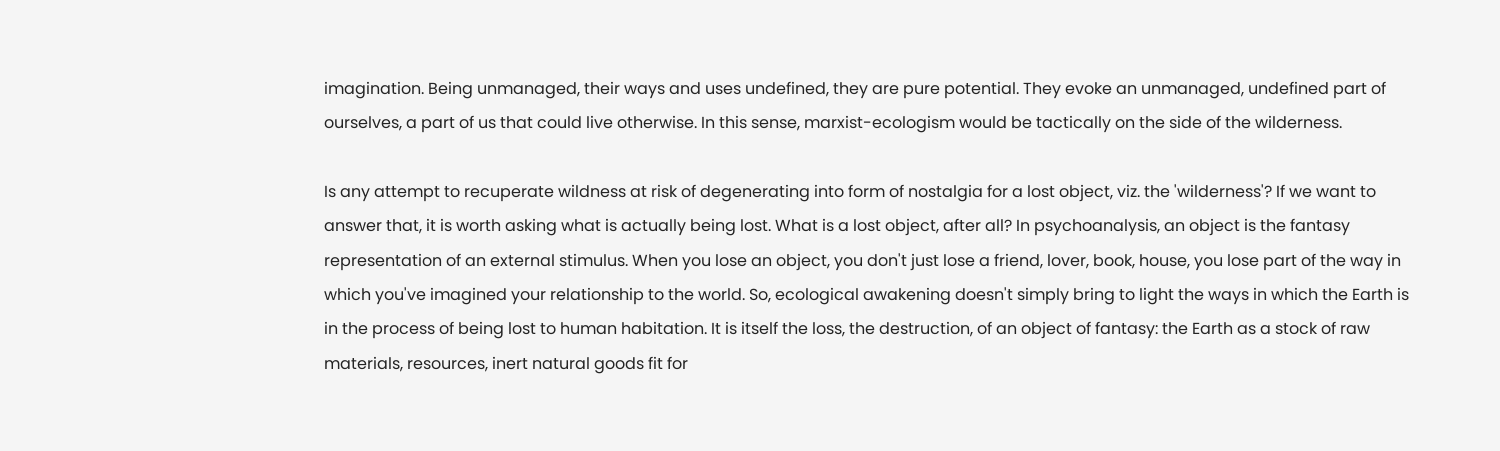imagination. Being unmanaged, their ways and uses undefined, they are pure potential. They evoke an unmanaged, undefined part of ourselves, a part of us that could live otherwise. In this sense, marxist-ecologism would be tactically on the side of the wilderness.

Is any attempt to recuperate wildness at risk of degenerating into form of nostalgia for a lost object, viz. the 'wilderness'? If we want to answer that, it is worth asking what is actually being lost. What is a lost object, after all? In psychoanalysis, an object is the fantasy representation of an external stimulus. When you lose an object, you don't just lose a friend, lover, book, house, you lose part of the way in which you've imagined your relationship to the world. So, ecological awakening doesn't simply bring to light the ways in which the Earth is in the process of being lost to human habitation. It is itself the loss, the destruction, of an object of fantasy: the Earth as a stock of raw materials, resources, inert natural goods fit for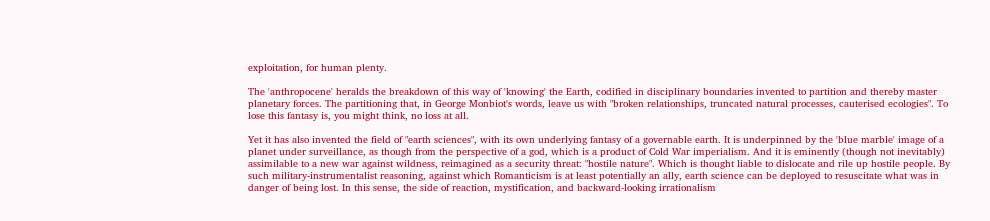exploitation, for human plenty.

The 'anthropocene' heralds the breakdown of this way of 'knowing' the Earth, codified in disciplinary boundaries invented to partition and thereby master planetary forces. The partitioning that, in George Monbiot's words, leave us with "broken relationships, truncated natural processes, cauterised ecologies". To lose this fantasy is, you might think, no loss at all.

Yet it has also invented the field of "earth sciences", with its own underlying fantasy of a governable earth. It is underpinned by the 'blue marble' image of a planet under surveillance, as though from the perspective of a god, which is a product of Cold War imperialism. And it is eminently (though not inevitably) assimilable to a new war against wildness, reimagined as a security threat: "hostile nature". Which is thought liable to dislocate and rile up hostile people. By such military-instrumentalist reasoning, against which Romanticism is at least potentially an ally, earth science can be deployed to resuscitate what was in danger of being lost. In this sense, the side of reaction, mystification, and backward-looking irrationalism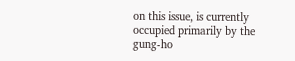on this issue, is currently occupied primarily by the gung-ho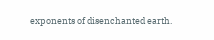exponents of disenchanted earth.